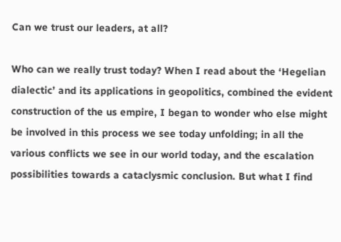Can we trust our leaders, at all?

Who can we really trust today? When I read about the ‘Hegelian dialectic’ and its applications in geopolitics, combined the evident construction of the us empire, I began to wonder who else might be involved in this process we see today unfolding; in all the various conflicts we see in our world today, and the escalation possibilities towards a cataclysmic conclusion. But what I find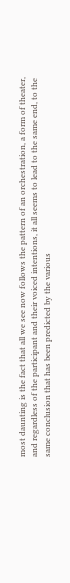most daunting is the fact that all we see now follows the pattern of an orchestration, a form of theater, and regardless of the participant and their voiced intentions, it all seems to lead to the same end, to the same conclusion that has been predicted by the various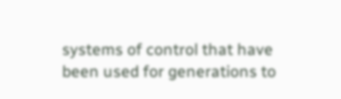systems of control that have been used for generations to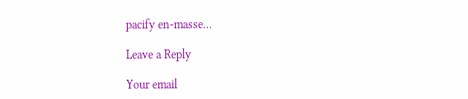pacify en-masse…

Leave a Reply

Your email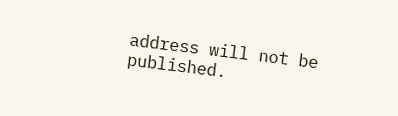address will not be published.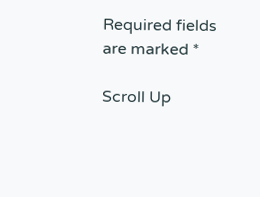Required fields are marked *

Scroll Up